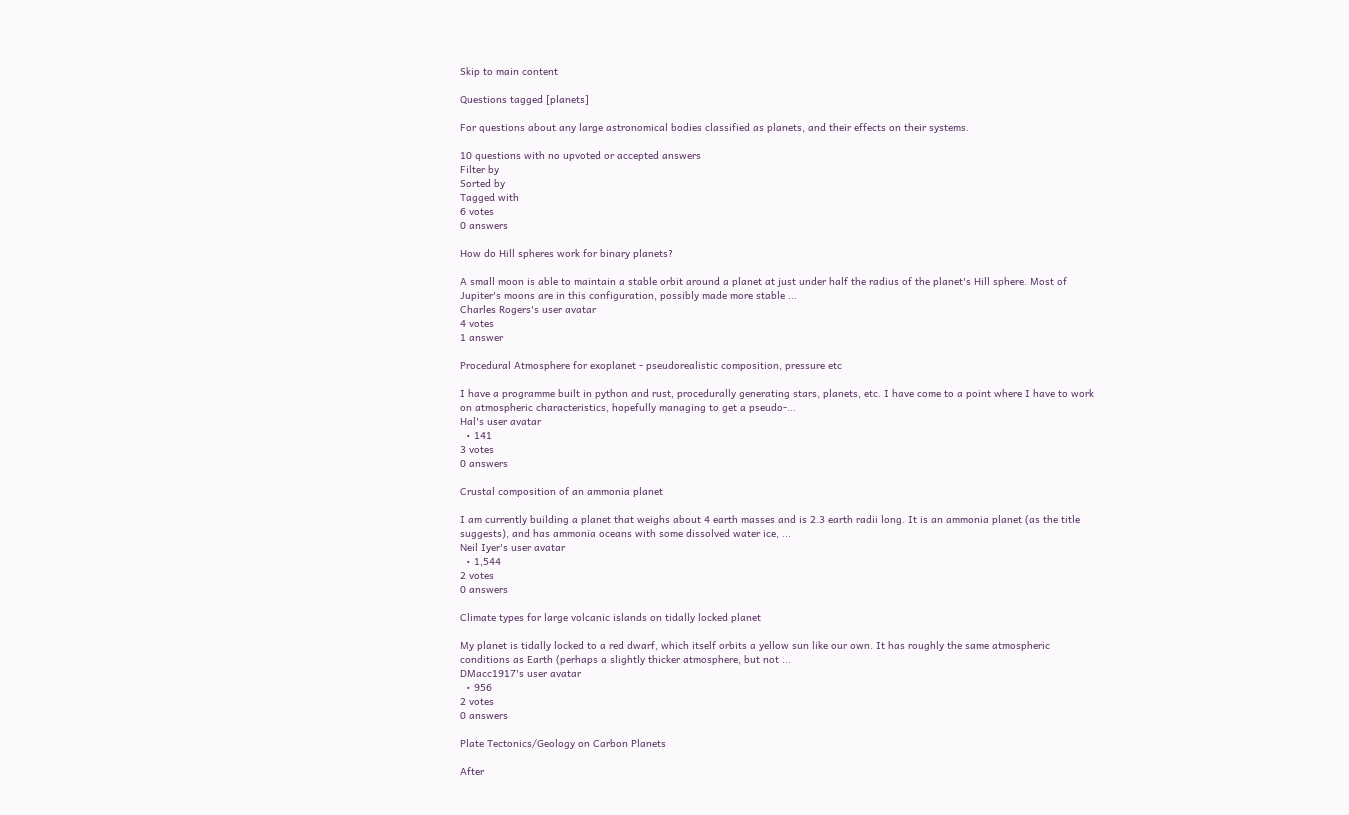Skip to main content

Questions tagged [planets]

For questions about any large astronomical bodies classified as planets, and their effects on their systems.

10 questions with no upvoted or accepted answers
Filter by
Sorted by
Tagged with
6 votes
0 answers

How do Hill spheres work for binary planets?

A small moon is able to maintain a stable orbit around a planet at just under half the radius of the planet's Hill sphere. Most of Jupiter's moons are in this configuration, possibly made more stable ...
Charles Rogers's user avatar
4 votes
1 answer

Procedural Atmosphere for exoplanet - pseudorealistic composition, pressure etc

I have a programme built in python and rust, procedurally generating stars, planets, etc. I have come to a point where I have to work on atmospheric characteristics, hopefully managing to get a pseudo-...
Hal's user avatar
  • 141
3 votes
0 answers

Crustal composition of an ammonia planet

I am currently building a planet that weighs about 4 earth masses and is 2.3 earth radii long. It is an ammonia planet (as the title suggests), and has ammonia oceans with some dissolved water ice, ...
Neil Iyer's user avatar
  • 1,544
2 votes
0 answers

Climate types for large volcanic islands on tidally locked planet

My planet is tidally locked to a red dwarf, which itself orbits a yellow sun like our own. It has roughly the same atmospheric conditions as Earth (perhaps a slightly thicker atmosphere, but not ...
DMacc1917's user avatar
  • 956
2 votes
0 answers

Plate Tectonics/Geology on Carbon Planets

After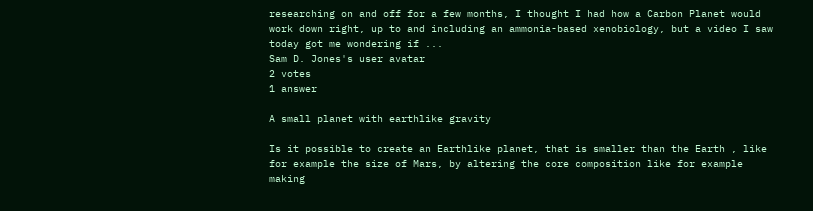researching on and off for a few months, I thought I had how a Carbon Planet would work down right, up to and including an ammonia-based xenobiology, but a video I saw today got me wondering if ...
Sam D. Jones's user avatar
2 votes
1 answer

A small planet with earthlike gravity

Is it possible to create an Earthlike planet, that is smaller than the Earth , like for example the size of Mars, by altering the core composition like for example making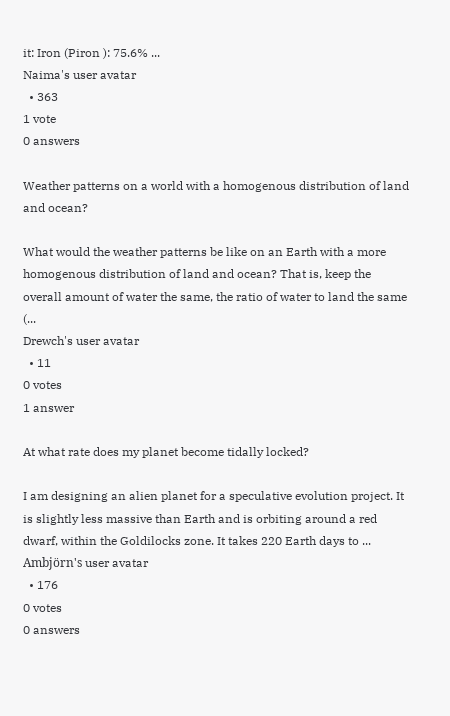it: Iron (Piron ): 75.6% ...
Naima's user avatar
  • 363
1 vote
0 answers

Weather patterns on a world with a homogenous distribution of land and ocean?

What would the weather patterns be like on an Earth with a more homogenous distribution of land and ocean? That is, keep the overall amount of water the same, the ratio of water to land the same (...
Drewch's user avatar
  • 11
0 votes
1 answer

At what rate does my planet become tidally locked?

I am designing an alien planet for a speculative evolution project. It is slightly less massive than Earth and is orbiting around a red dwarf, within the Goldilocks zone. It takes 220 Earth days to ...
Ambjörn's user avatar
  • 176
0 votes
0 answers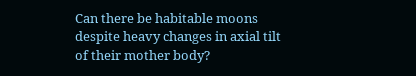Can there be habitable moons despite heavy changes in axial tilt of their mother body?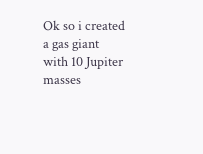Ok so i created a gas giant with 10 Jupiter masses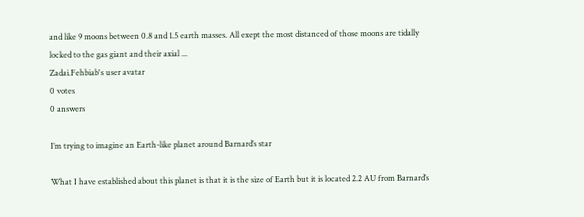and like 9 moons between 0.8 and 1.5 earth masses. All exept the most distanced of those moons are tidally locked to the gas giant and their axial ...
Zadai.Fehbiab's user avatar
0 votes
0 answers

I’m trying to imagine an Earth-like planet around Barnard’s star

What I have established about this planet is that it is the size of Earth but it is located 2.2 AU from Barnard’s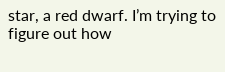star, a red dwarf. I’m trying to figure out how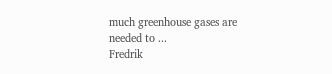much greenhouse gases are needed to ...
Fredrik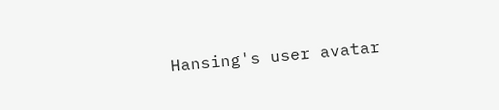Hansing's user avatar